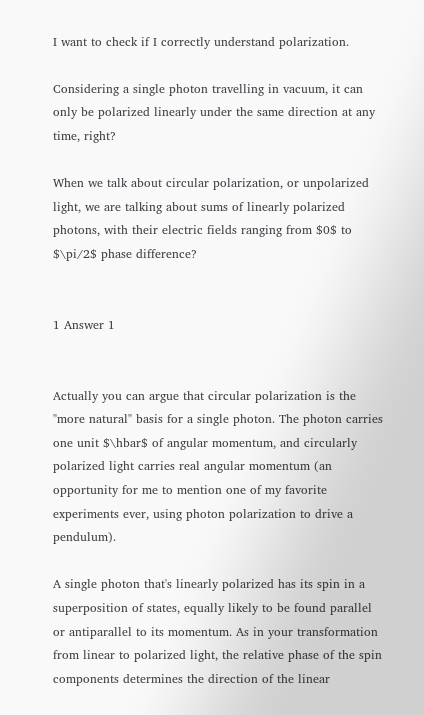I want to check if I correctly understand polarization.

Considering a single photon travelling in vacuum, it can only be polarized linearly under the same direction at any time, right?

When we talk about circular polarization, or unpolarized light, we are talking about sums of linearly polarized photons, with their electric fields ranging from $0$ to $\pi/2$ phase difference?


1 Answer 1


Actually you can argue that circular polarization is the "more natural" basis for a single photon. The photon carries one unit $\hbar$ of angular momentum, and circularly polarized light carries real angular momentum (an opportunity for me to mention one of my favorite experiments ever, using photon polarization to drive a pendulum).

A single photon that's linearly polarized has its spin in a superposition of states, equally likely to be found parallel or antiparallel to its momentum. As in your transformation from linear to polarized light, the relative phase of the spin components determines the direction of the linear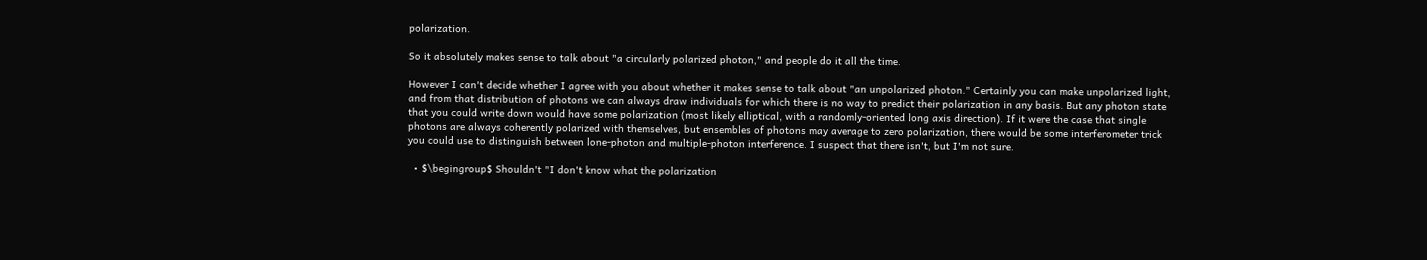polarization.

So it absolutely makes sense to talk about "a circularly polarized photon," and people do it all the time.

However I can't decide whether I agree with you about whether it makes sense to talk about "an unpolarized photon." Certainly you can make unpolarized light, and from that distribution of photons we can always draw individuals for which there is no way to predict their polarization in any basis. But any photon state that you could write down would have some polarization (most likely elliptical, with a randomly-oriented long axis direction). If it were the case that single photons are always coherently polarized with themselves, but ensembles of photons may average to zero polarization, there would be some interferometer trick you could use to distinguish between lone-photon and multiple-photon interference. I suspect that there isn't, but I'm not sure.

  • $\begingroup$ Shouldn't "I don't know what the polarization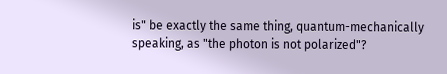is" be exactly the same thing, quantum-mechanically speaking, as "the photon is not polarized"?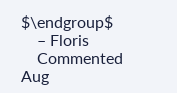$\endgroup$
    – Floris
    Commented Aug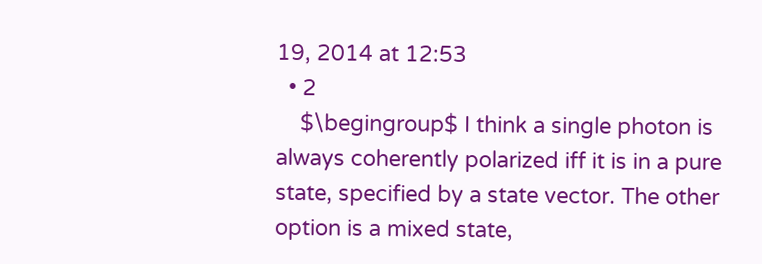19, 2014 at 12:53
  • 2
    $\begingroup$ I think a single photon is always coherently polarized iff it is in a pure state, specified by a state vector. The other option is a mixed state,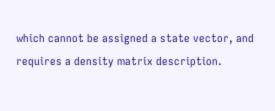which cannot be assigned a state vector, and requires a density matrix description.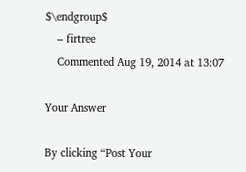$\endgroup$
    – firtree
    Commented Aug 19, 2014 at 13:07

Your Answer

By clicking “Post Your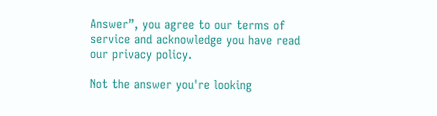Answer”, you agree to our terms of service and acknowledge you have read our privacy policy.

Not the answer you're looking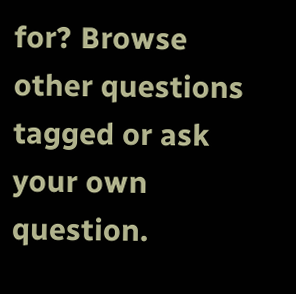for? Browse other questions tagged or ask your own question.